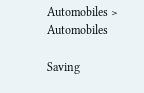Automobiles > Automobiles

Saving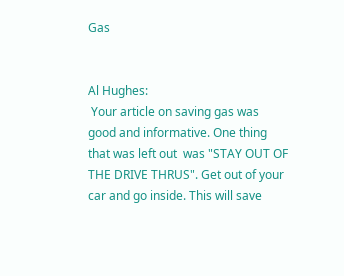Gas


Al Hughes:
 Your article on saving gas was good and informative. One thing that was left out  was "STAY OUT OF THE DRIVE THRUS". Get out of your car and go inside. This will save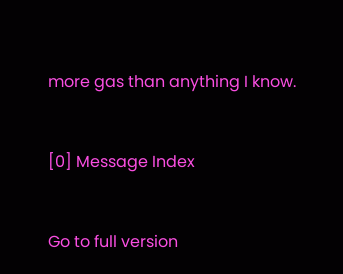more gas than anything I know.


[0] Message Index


Go to full version